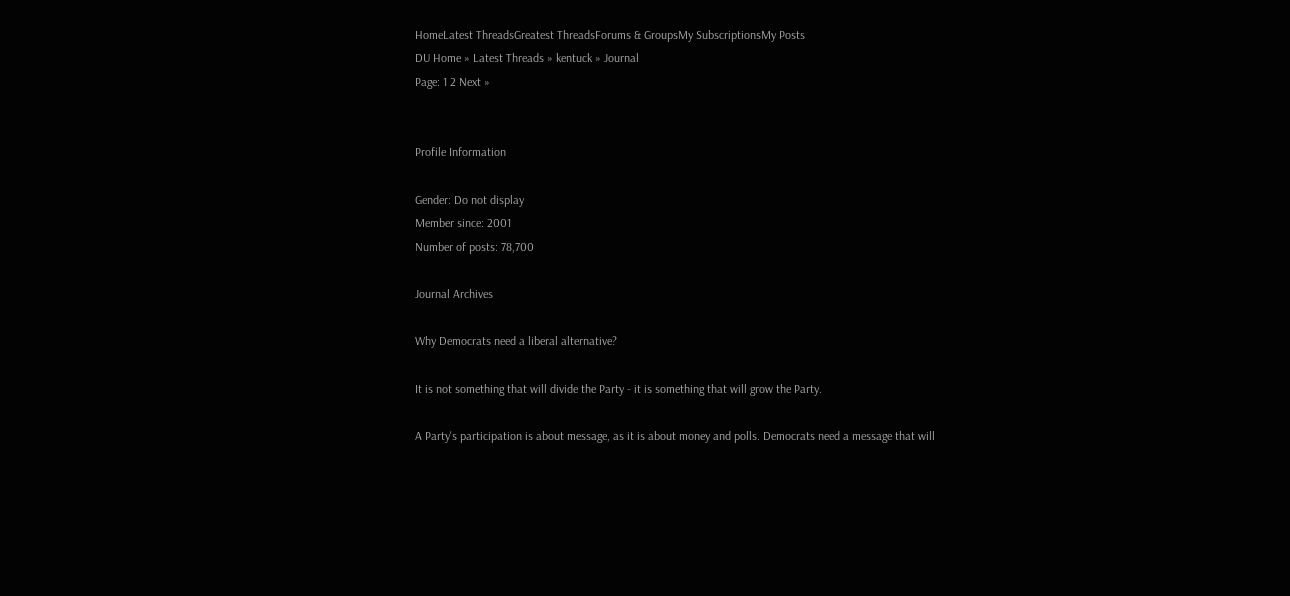HomeLatest ThreadsGreatest ThreadsForums & GroupsMy SubscriptionsMy Posts
DU Home » Latest Threads » kentuck » Journal
Page: 1 2 Next »


Profile Information

Gender: Do not display
Member since: 2001
Number of posts: 78,700

Journal Archives

Why Democrats need a liberal alternative?

It is not something that will divide the Party - it is something that will grow the Party.

A Party's participation is about message, as it is about money and polls. Democrats need a message that will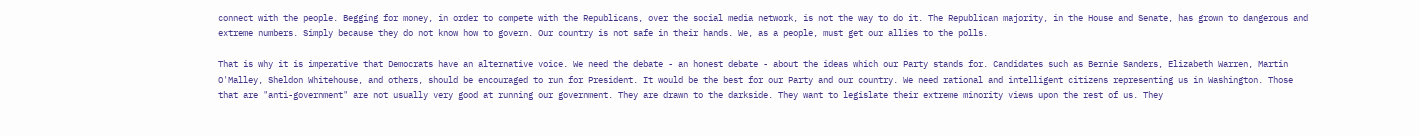connect with the people. Begging for money, in order to compete with the Republicans, over the social media network, is not the way to do it. The Republican majority, in the House and Senate, has grown to dangerous and extreme numbers. Simply because they do not know how to govern. Our country is not safe in their hands. We, as a people, must get our allies to the polls.

That is why it is imperative that Democrats have an alternative voice. We need the debate - an honest debate - about the ideas which our Party stands for. Candidates such as Bernie Sanders, Elizabeth Warren, Martin O'Malley, Sheldon Whitehouse, and others, should be encouraged to run for President. It would be the best for our Party and our country. We need rational and intelligent citizens representing us in Washington. Those that are "anti-government" are not usually very good at running our government. They are drawn to the darkside. They want to legislate their extreme minority views upon the rest of us. They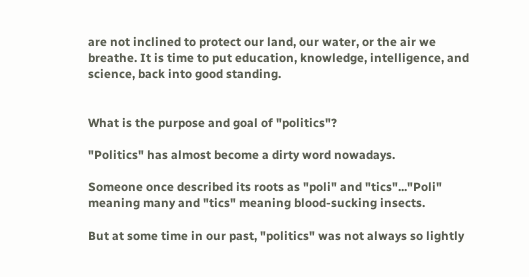are not inclined to protect our land, our water, or the air we breathe. It is time to put education, knowledge, intelligence, and science, back into good standing.


What is the purpose and goal of "politics"?

"Politics" has almost become a dirty word nowadays.

Someone once described its roots as "poli" and "tics"..."Poli" meaning many and "tics" meaning blood-sucking insects.

But at some time in our past, "politics" was not always so lightly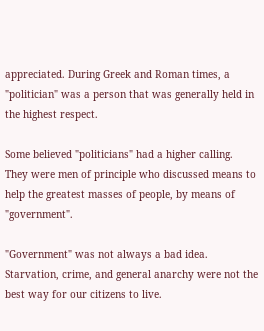appreciated. During Greek and Roman times, a "politician" was a person that was generally held in the highest respect.

Some believed "politicians" had a higher calling. They were men of principle who discussed means to help the greatest masses of people, by means of "government".

"Government" was not always a bad idea. Starvation, crime, and general anarchy were not the best way for our citizens to live.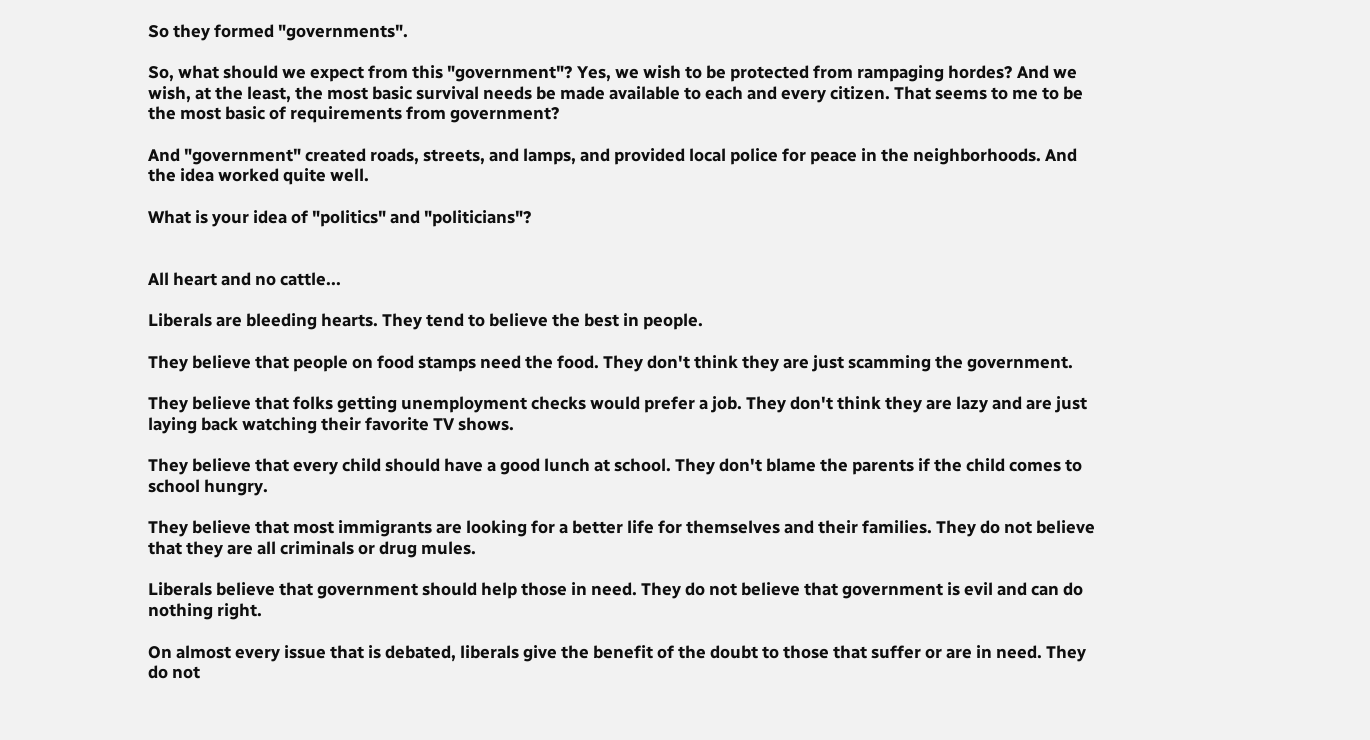So they formed "governments".

So, what should we expect from this "government"? Yes, we wish to be protected from rampaging hordes? And we wish, at the least, the most basic survival needs be made available to each and every citizen. That seems to me to be the most basic of requirements from government?

And "government" created roads, streets, and lamps, and provided local police for peace in the neighborhoods. And the idea worked quite well.

What is your idea of "politics" and "politicians"?


All heart and no cattle...

Liberals are bleeding hearts. They tend to believe the best in people.

They believe that people on food stamps need the food. They don't think they are just scamming the government.

They believe that folks getting unemployment checks would prefer a job. They don't think they are lazy and are just laying back watching their favorite TV shows.

They believe that every child should have a good lunch at school. They don't blame the parents if the child comes to school hungry.

They believe that most immigrants are looking for a better life for themselves and their families. They do not believe that they are all criminals or drug mules.

Liberals believe that government should help those in need. They do not believe that government is evil and can do nothing right.

On almost every issue that is debated, liberals give the benefit of the doubt to those that suffer or are in need. They do not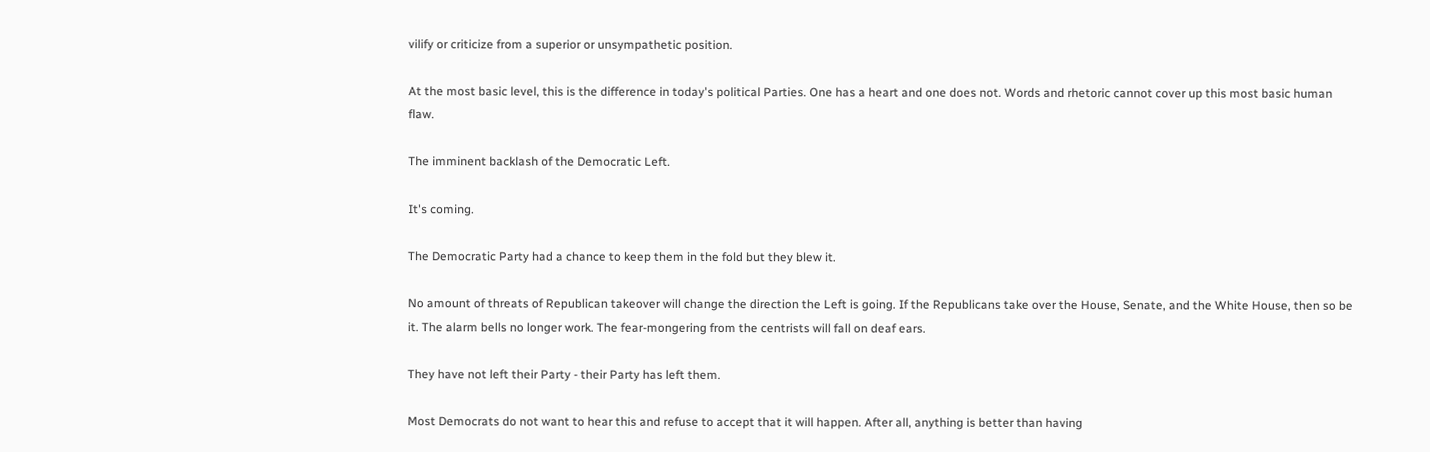vilify or criticize from a superior or unsympathetic position.

At the most basic level, this is the difference in today's political Parties. One has a heart and one does not. Words and rhetoric cannot cover up this most basic human flaw.

The imminent backlash of the Democratic Left.

It's coming.

The Democratic Party had a chance to keep them in the fold but they blew it.

No amount of threats of Republican takeover will change the direction the Left is going. If the Republicans take over the House, Senate, and the White House, then so be it. The alarm bells no longer work. The fear-mongering from the centrists will fall on deaf ears.

They have not left their Party - their Party has left them.

Most Democrats do not want to hear this and refuse to accept that it will happen. After all, anything is better than having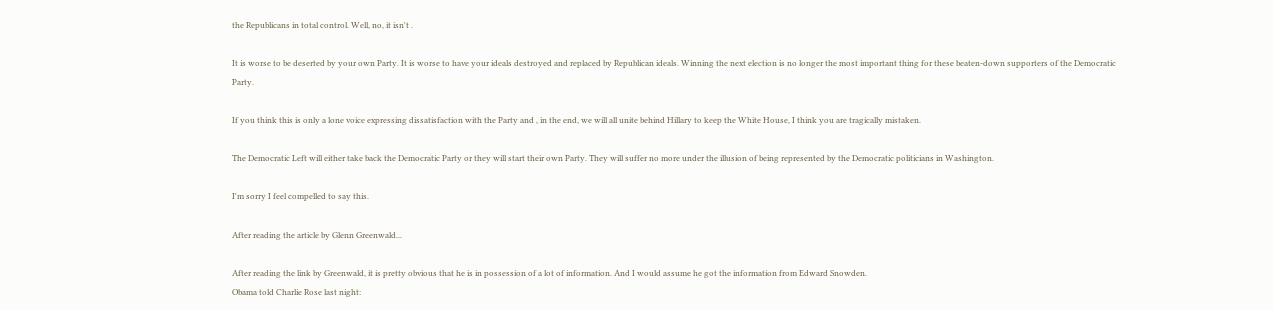the Republicans in total control. Well, no, it isn't .

It is worse to be deserted by your own Party. It is worse to have your ideals destroyed and replaced by Republican ideals. Winning the next election is no longer the most important thing for these beaten-down supporters of the Democratic Party.

If you think this is only a lone voice expressing dissatisfaction with the Party and , in the end, we will all unite behind Hillary to keep the White House, I think you are tragically mistaken.

The Democratic Left will either take back the Democratic Party or they will start their own Party. They will suffer no more under the illusion of being represented by the Democratic politicians in Washington.

I'm sorry I feel compelled to say this.

After reading the article by Glenn Greenwald...

After reading the link by Greenwald, it is pretty obvious that he is in possession of a lot of information. And I would assume he got the information from Edward Snowden.
Obama told Charlie Rose last night: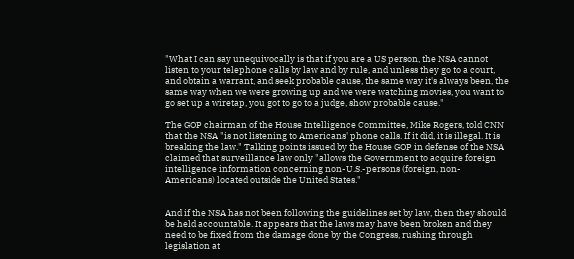"What I can say unequivocally is that if you are a US person, the NSA cannot listen to your telephone calls by law and by rule, and unless they go to a court, and obtain a warrant, and seek probable cause, the same way it's always been, the same way when we were growing up and we were watching movies, you want to go set up a wiretap, you got to go to a judge, show probable cause."

The GOP chairman of the House Intelligence Committee, Mike Rogers, told CNN that the NSA "is not listening to Americans' phone calls. If it did, it is illegal. It is breaking the law." Talking points issued by the House GOP in defense of the NSA claimed that surveillance law only "allows the Government to acquire foreign intelligence information concerning non-U.S.-persons (foreign, non-Americans) located outside the United States."


And if the NSA has not been following the guidelines set by law, then they should be held accountable. It appears that the laws may have been broken and they need to be fixed from the damage done by the Congress, rushing through legislation at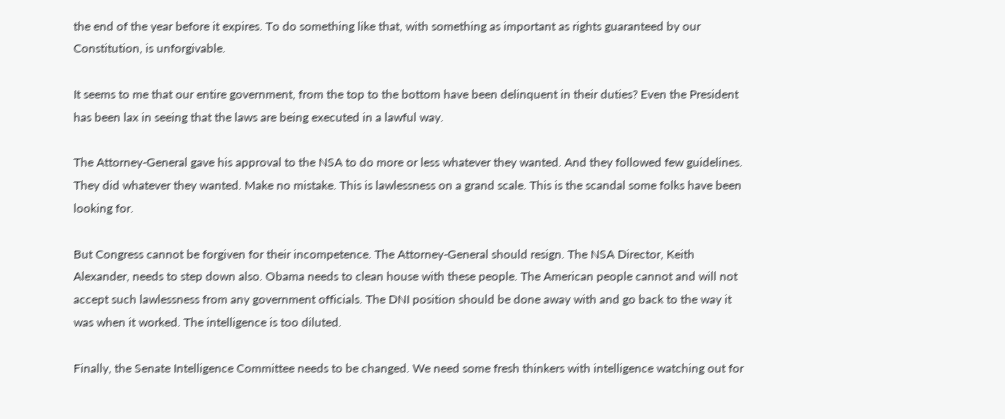the end of the year before it expires. To do something like that, with something as important as rights guaranteed by our Constitution, is unforgivable.

It seems to me that our entire government, from the top to the bottom have been delinquent in their duties? Even the President has been lax in seeing that the laws are being executed in a lawful way.

The Attorney-General gave his approval to the NSA to do more or less whatever they wanted. And they followed few guidelines. They did whatever they wanted. Make no mistake. This is lawlessness on a grand scale. This is the scandal some folks have been looking for.

But Congress cannot be forgiven for their incompetence. The Attorney-General should resign. The NSA Director, Keith Alexander, needs to step down also. Obama needs to clean house with these people. The American people cannot and will not accept such lawlessness from any government officials. The DNI position should be done away with and go back to the way it was when it worked. The intelligence is too diluted.

Finally, the Senate Intelligence Committee needs to be changed. We need some fresh thinkers with intelligence watching out for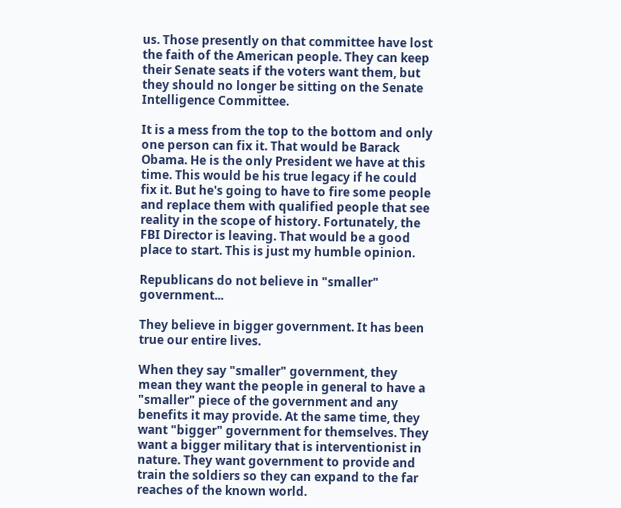us. Those presently on that committee have lost the faith of the American people. They can keep their Senate seats if the voters want them, but they should no longer be sitting on the Senate Intelligence Committee.

It is a mess from the top to the bottom and only one person can fix it. That would be Barack Obama. He is the only President we have at this time. This would be his true legacy if he could fix it. But he's going to have to fire some people and replace them with qualified people that see reality in the scope of history. Fortunately, the FBI Director is leaving. That would be a good place to start. This is just my humble opinion.

Republicans do not believe in "smaller" government...

They believe in bigger government. It has been true our entire lives.

When they say "smaller" government, they mean they want the people in general to have a "smaller" piece of the government and any benefits it may provide. At the same time, they want "bigger" government for themselves. They want a bigger military that is interventionist in nature. They want government to provide and train the soldiers so they can expand to the far reaches of the known world.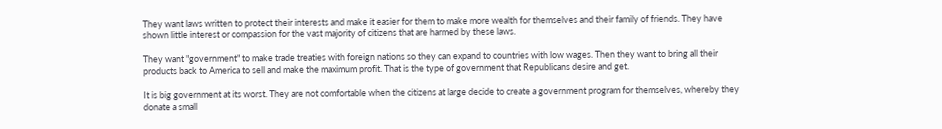They want laws written to protect their interests and make it easier for them to make more wealth for themselves and their family of friends. They have shown little interest or compassion for the vast majority of citizens that are harmed by these laws.

They want "government" to make trade treaties with foreign nations so they can expand to countries with low wages. Then they want to bring all their products back to America to sell and make the maximum profit. That is the type of government that Republicans desire and get.

It is big government at its worst. They are not comfortable when the citizens at large decide to create a government program for themselves, whereby they donate a small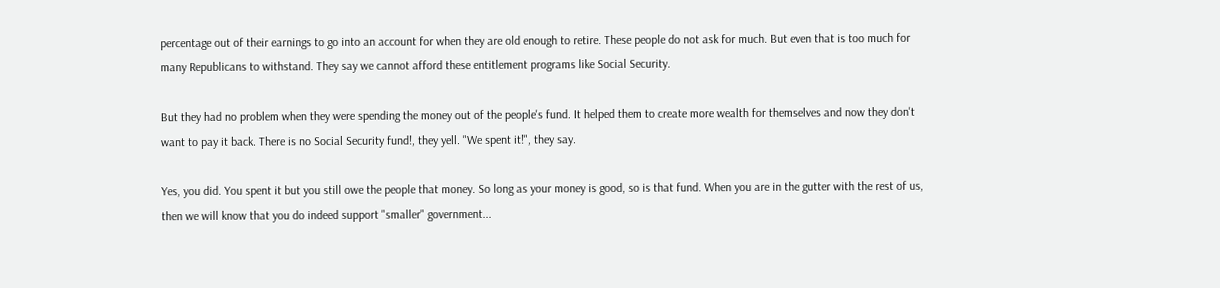percentage out of their earnings to go into an account for when they are old enough to retire. These people do not ask for much. But even that is too much for many Republicans to withstand. They say we cannot afford these entitlement programs like Social Security.

But they had no problem when they were spending the money out of the people's fund. It helped them to create more wealth for themselves and now they don't want to pay it back. There is no Social Security fund!, they yell. "We spent it!", they say.

Yes, you did. You spent it but you still owe the people that money. So long as your money is good, so is that fund. When you are in the gutter with the rest of us, then we will know that you do indeed support "smaller" government...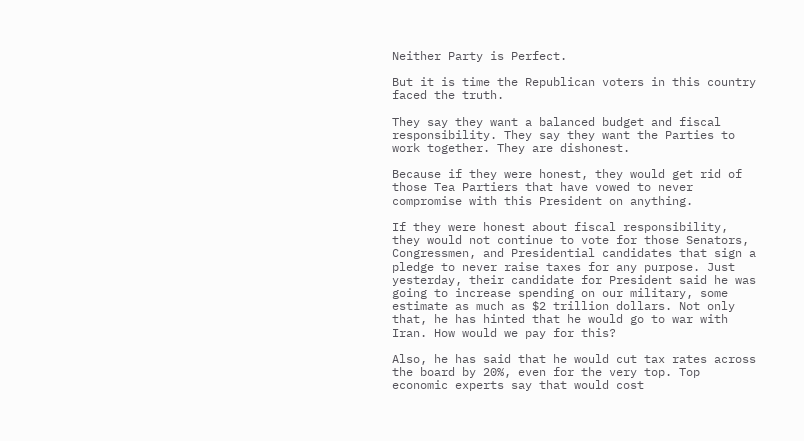Neither Party is Perfect.

But it is time the Republican voters in this country faced the truth.

They say they want a balanced budget and fiscal responsibility. They say they want the Parties to work together. They are dishonest.

Because if they were honest, they would get rid of those Tea Partiers that have vowed to never compromise with this President on anything.

If they were honest about fiscal responsibility, they would not continue to vote for those Senators, Congressmen, and Presidential candidates that sign a pledge to never raise taxes for any purpose. Just yesterday, their candidate for President said he was going to increase spending on our military, some estimate as much as $2 trillion dollars. Not only that, he has hinted that he would go to war with Iran. How would we pay for this?

Also, he has said that he would cut tax rates across the board by 20%, even for the very top. Top economic experts say that would cost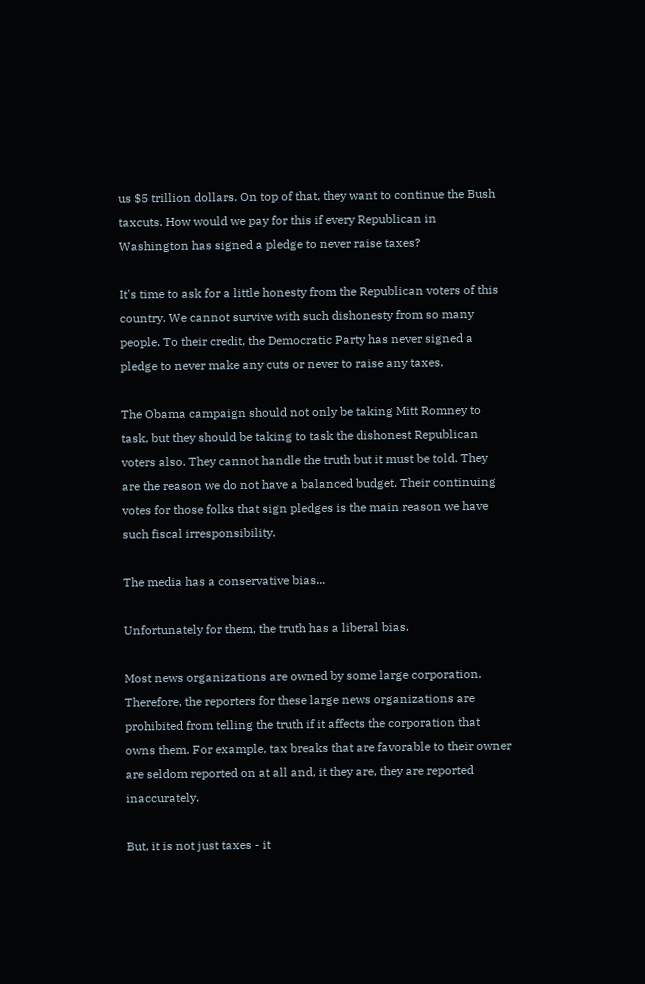us $5 trillion dollars. On top of that, they want to continue the Bush taxcuts. How would we pay for this if every Republican in Washington has signed a pledge to never raise taxes?

It's time to ask for a little honesty from the Republican voters of this country. We cannot survive with such dishonesty from so many people. To their credit, the Democratic Party has never signed a pledge to never make any cuts or never to raise any taxes.

The Obama campaign should not only be taking Mitt Romney to task, but they should be taking to task the dishonest Republican voters also. They cannot handle the truth but it must be told. They are the reason we do not have a balanced budget. Their continuing votes for those folks that sign pledges is the main reason we have such fiscal irresponsibility.

The media has a conservative bias...

Unfortunately for them, the truth has a liberal bias.

Most news organizations are owned by some large corporation. Therefore, the reporters for these large news organizations are prohibited from telling the truth if it affects the corporation that owns them. For example, tax breaks that are favorable to their owner are seldom reported on at all and, it they are, they are reported inaccurately.

But, it is not just taxes - it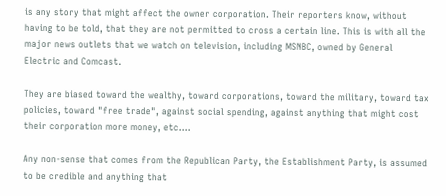is any story that might affect the owner corporation. Their reporters know, without having to be told, that they are not permitted to cross a certain line. This is with all the major news outlets that we watch on television, including MSNBC, owned by General Electric and Comcast.

They are biased toward the wealthy, toward corporations, toward the military, toward tax policies, toward "free trade", against social spending, against anything that might cost their corporation more money, etc....

Any non-sense that comes from the Republican Party, the Establishment Party, is assumed to be credible and anything that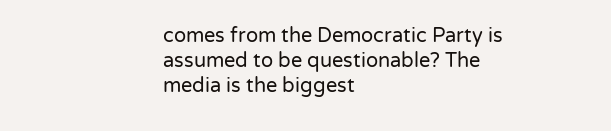comes from the Democratic Party is assumed to be questionable? The media is the biggest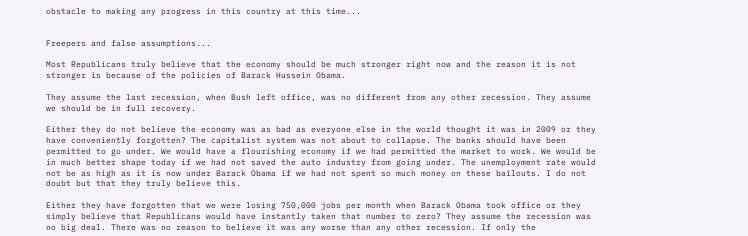obstacle to making any progress in this country at this time...


Freepers and false assumptions...

Most Republicans truly believe that the economy should be much stronger right now and the reason it is not stronger is because of the policies of Barack Hussein Obama.

They assume the last recession, when Bush left office, was no different from any other recession. They assume we should be in full recovery.

Either they do not believe the economy was as bad as everyone else in the world thought it was in 2009 or they have conveniently forgotten? The capitalist system was not about to collapse. The banks should have been permitted to go under. We would have a flourishing economy if we had permitted the market to work. We would be in much better shape today if we had not saved the auto industry from going under. The unemployment rate would not be as high as it is now under Barack Obama if we had not spent so much money on these bailouts. I do not doubt but that they truly believe this.

Either they have forgotten that we were losing 750,000 jobs per month when Barack Obama took office or they simply believe that Republicans would have instantly taken that number to zero? They assume the recession was no big deal. There was no reason to believe it was any worse than any other recession. If only the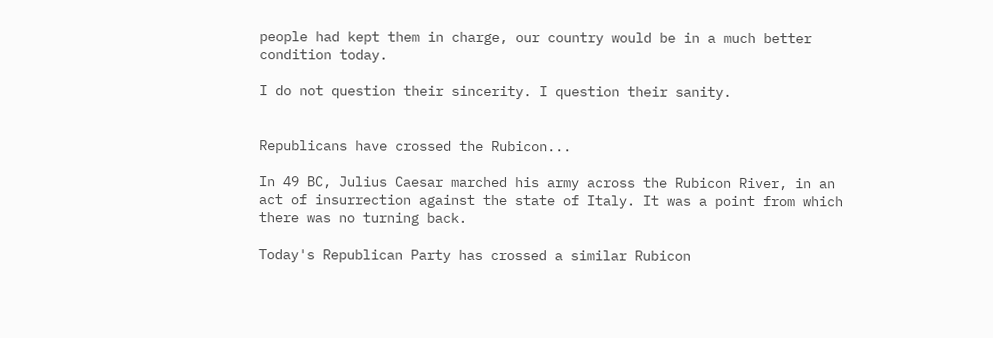people had kept them in charge, our country would be in a much better condition today.

I do not question their sincerity. I question their sanity.


Republicans have crossed the Rubicon...

In 49 BC, Julius Caesar marched his army across the Rubicon River, in an act of insurrection against the state of Italy. It was a point from which there was no turning back.

Today's Republican Party has crossed a similar Rubicon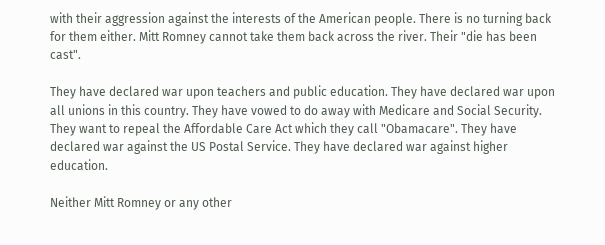with their aggression against the interests of the American people. There is no turning back for them either. Mitt Romney cannot take them back across the river. Their "die has been cast".

They have declared war upon teachers and public education. They have declared war upon all unions in this country. They have vowed to do away with Medicare and Social Security. They want to repeal the Affordable Care Act which they call "Obamacare". They have declared war against the US Postal Service. They have declared war against higher education.

Neither Mitt Romney or any other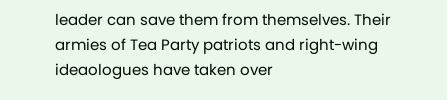leader can save them from themselves. Their armies of Tea Party patriots and right-wing ideaologues have taken over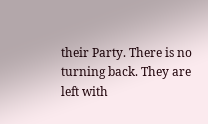their Party. There is no turning back. They are left with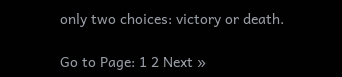only two choices: victory or death.

Go to Page: 1 2 Next »